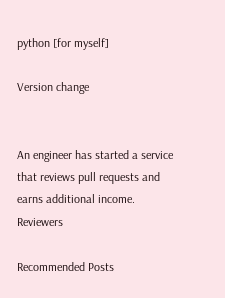python [for myself]

Version change


An engineer has started a service that reviews pull requests and earns additional income. Reviewers

Recommended Posts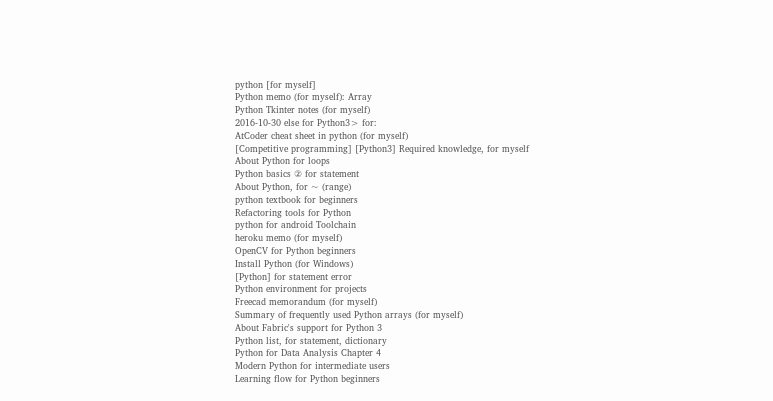python [for myself]
Python memo (for myself): Array
Python Tkinter notes (for myself)
2016-10-30 else for Python3> for:
AtCoder cheat sheet in python (for myself)
[Competitive programming] [Python3] Required knowledge, for myself
About Python for loops
Python basics ② for statement
About Python, for ~ (range)
python textbook for beginners
Refactoring tools for Python
python for android Toolchain
heroku memo (for myself)
OpenCV for Python beginners
Install Python (for Windows)
[Python] for statement error
Python environment for projects
Freecad memorandum (for myself)
Summary of frequently used Python arrays (for myself)
About Fabric's support for Python 3
Python list, for statement, dictionary
Python for Data Analysis Chapter 4
Modern Python for intermediate users
Learning flow for Python beginners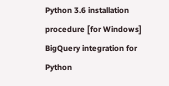Python 3.6 installation procedure [for Windows]
BigQuery integration for Python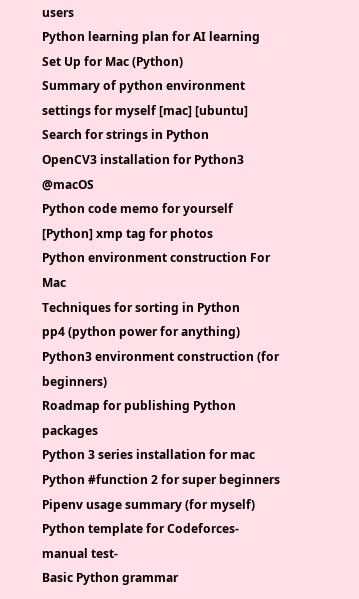users
Python learning plan for AI learning
Set Up for Mac (Python)
Summary of python environment settings for myself [mac] [ubuntu]
Search for strings in Python
OpenCV3 installation for Python3 @macOS
Python code memo for yourself
[Python] xmp tag for photos
Python environment construction For Mac
Techniques for sorting in Python
pp4 (python power for anything)
Python3 environment construction (for beginners)
Roadmap for publishing Python packages
Python 3 series installation for mac
Python #function 2 for super beginners
Pipenv usage summary (for myself)
Python template for Codeforces-manual test-
Basic Python grammar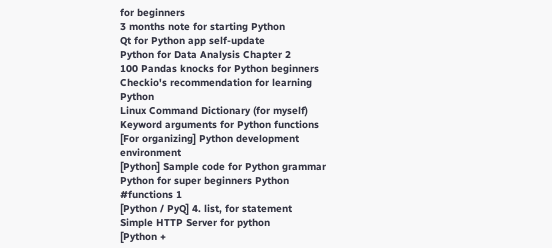for beginners
3 months note for starting Python
Qt for Python app self-update
Python for Data Analysis Chapter 2
100 Pandas knocks for Python beginners
Checkio's recommendation for learning Python
Linux Command Dictionary (for myself)
Keyword arguments for Python functions
[For organizing] Python development environment
[Python] Sample code for Python grammar
Python for super beginners Python #functions 1
[Python / PyQ] 4. list, for statement
Simple HTTP Server for python
[Python +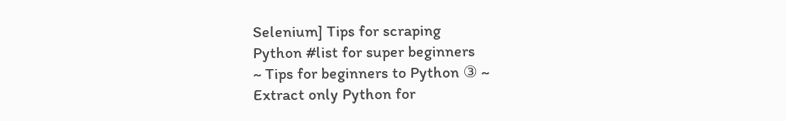Selenium] Tips for scraping
Python #list for super beginners
~ Tips for beginners to Python ③ ~
Extract only Python for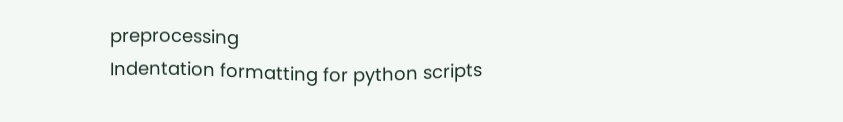preprocessing
Indentation formatting for python scripts